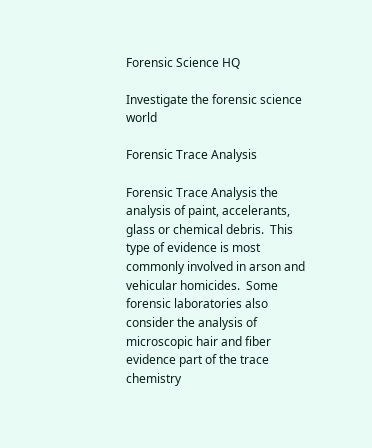Forensic Science HQ

Investigate the forensic science world

Forensic Trace Analysis

Forensic Trace Analysis the analysis of paint, accelerants, glass or chemical debris.  This type of evidence is most commonly involved in arson and vehicular homicides.  Some forensic laboratories also consider the analysis of microscopic hair and fiber evidence part of the trace chemistry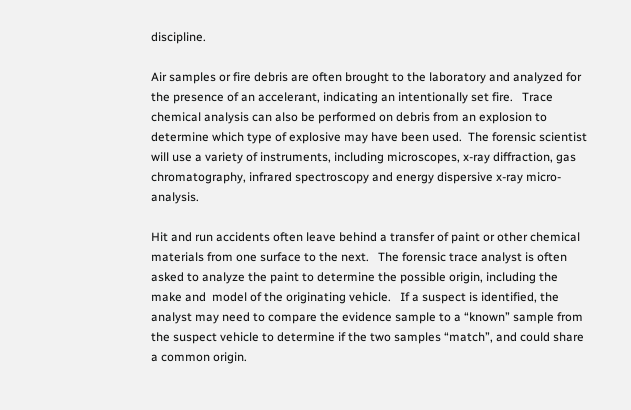discipline.

Air samples or fire debris are often brought to the laboratory and analyzed for the presence of an accelerant, indicating an intentionally set fire.   Trace chemical analysis can also be performed on debris from an explosion to determine which type of explosive may have been used.  The forensic scientist will use a variety of instruments, including microscopes, x-ray diffraction, gas chromatography, infrared spectroscopy and energy dispersive x-ray micro-analysis.

Hit and run accidents often leave behind a transfer of paint or other chemical materials from one surface to the next.   The forensic trace analyst is often asked to analyze the paint to determine the possible origin, including the make and  model of the originating vehicle.   If a suspect is identified, the analyst may need to compare the evidence sample to a “known” sample from the suspect vehicle to determine if the two samples “match”, and could share a common origin.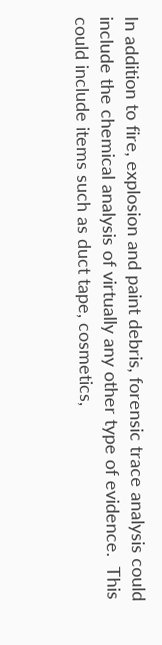In addition to fire, explosion and paint debris, forensic trace analysis could include the chemical analysis of virtually any other type of evidence.  This could include items such as duct tape, cosmetics,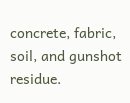concrete, fabric, soil, and gunshot residue.